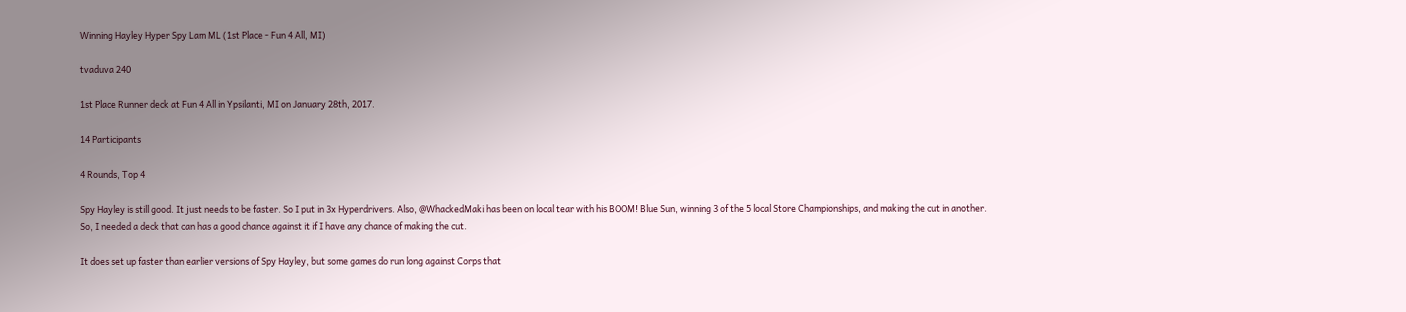Winning Hayley Hyper Spy Lam ML (1st Place - Fun 4 All, MI)

tvaduva 240

1st Place Runner deck at Fun 4 All in Ypsilanti, MI on January 28th, 2017.

14 Participants

4 Rounds, Top 4

Spy Hayley is still good. It just needs to be faster. So I put in 3x Hyperdrivers. Also, @WhackedMaki has been on local tear with his BOOM! Blue Sun, winning 3 of the 5 local Store Championships, and making the cut in another. So, I needed a deck that can has a good chance against it if I have any chance of making the cut.

It does set up faster than earlier versions of Spy Hayley, but some games do run long against Corps that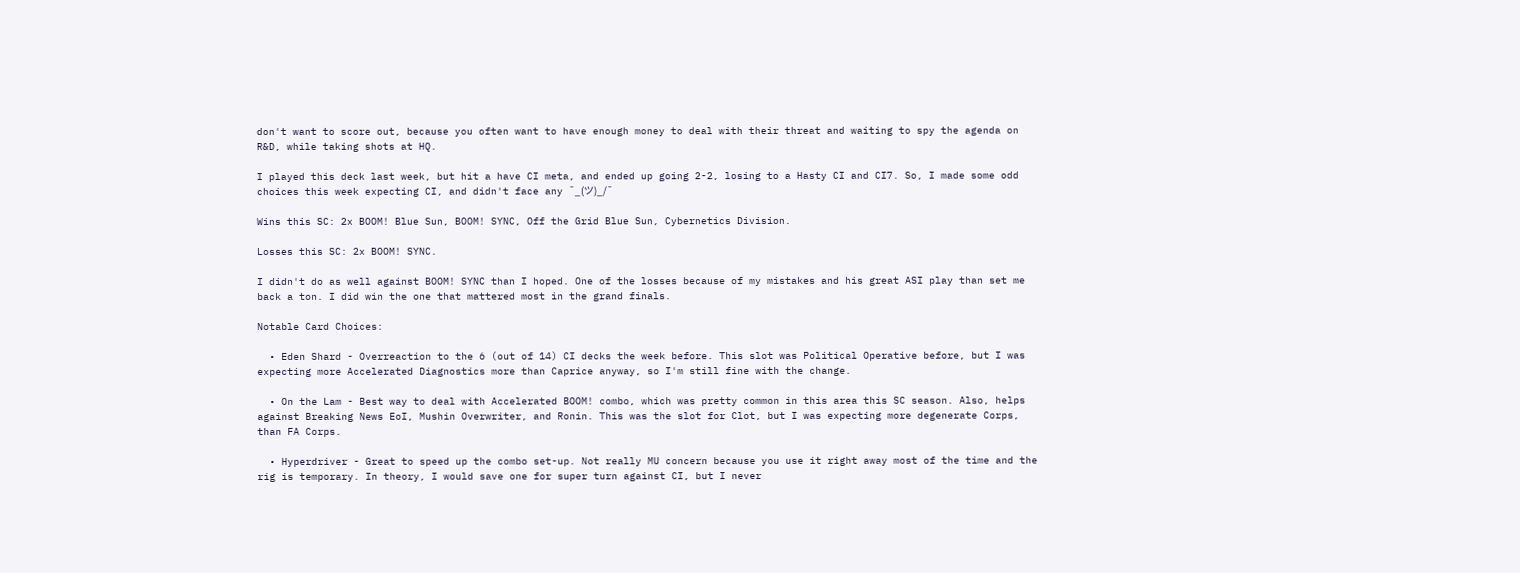don't want to score out, because you often want to have enough money to deal with their threat and waiting to spy the agenda on R&D, while taking shots at HQ.

I played this deck last week, but hit a have CI meta, and ended up going 2-2, losing to a Hasty CI and CI7. So, I made some odd choices this week expecting CI, and didn't face any ¯_(ツ)_/¯

Wins this SC: 2x BOOM! Blue Sun, BOOM! SYNC, Off the Grid Blue Sun, Cybernetics Division.

Losses this SC: 2x BOOM! SYNC.

I didn't do as well against BOOM! SYNC than I hoped. One of the losses because of my mistakes and his great ASI play than set me back a ton. I did win the one that mattered most in the grand finals.

Notable Card Choices:

  • Eden Shard - Overreaction to the 6 (out of 14) CI decks the week before. This slot was Political Operative before, but I was expecting more Accelerated Diagnostics more than Caprice anyway, so I'm still fine with the change.

  • On the Lam - Best way to deal with Accelerated BOOM! combo, which was pretty common in this area this SC season. Also, helps against Breaking News EoI, Mushin Overwriter, and Ronin. This was the slot for Clot, but I was expecting more degenerate Corps, than FA Corps.

  • Hyperdriver - Great to speed up the combo set-up. Not really MU concern because you use it right away most of the time and the rig is temporary. In theory, I would save one for super turn against CI, but I never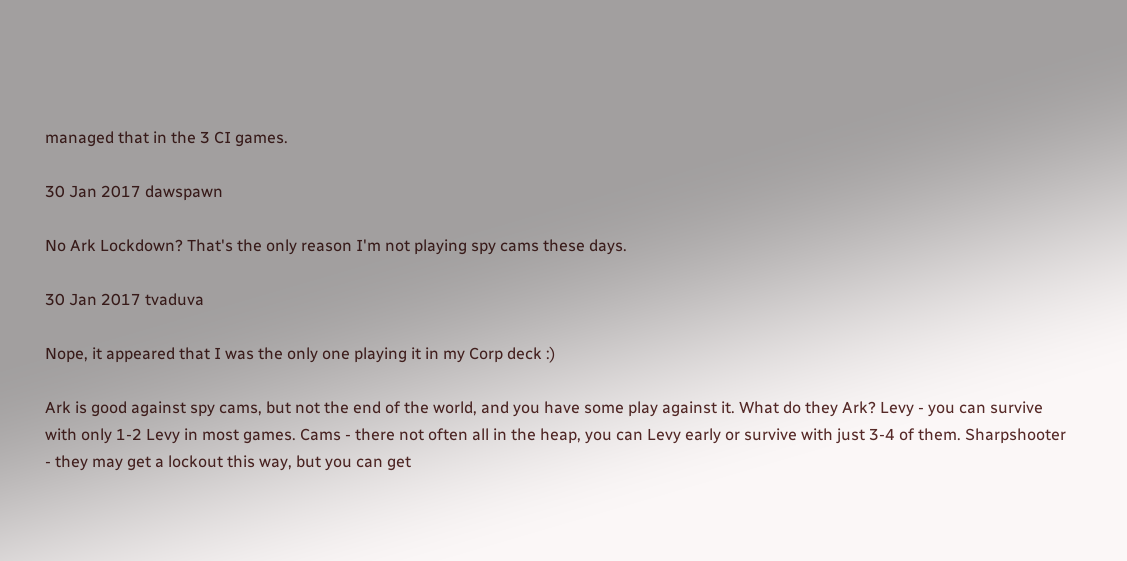managed that in the 3 CI games.

30 Jan 2017 dawspawn

No Ark Lockdown? That's the only reason I'm not playing spy cams these days.

30 Jan 2017 tvaduva

Nope, it appeared that I was the only one playing it in my Corp deck :)

Ark is good against spy cams, but not the end of the world, and you have some play against it. What do they Ark? Levy - you can survive with only 1-2 Levy in most games. Cams - there not often all in the heap, you can Levy early or survive with just 3-4 of them. Sharpshooter - they may get a lockout this way, but you can get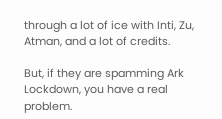through a lot of ice with Inti, Zu, Atman, and a lot of credits.

But, if they are spamming Ark Lockdown, you have a real problem.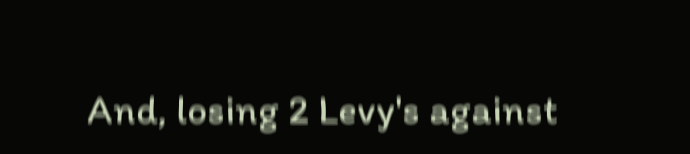And, losing 2 Levy's against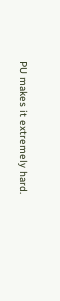PU makes it extremely hard.